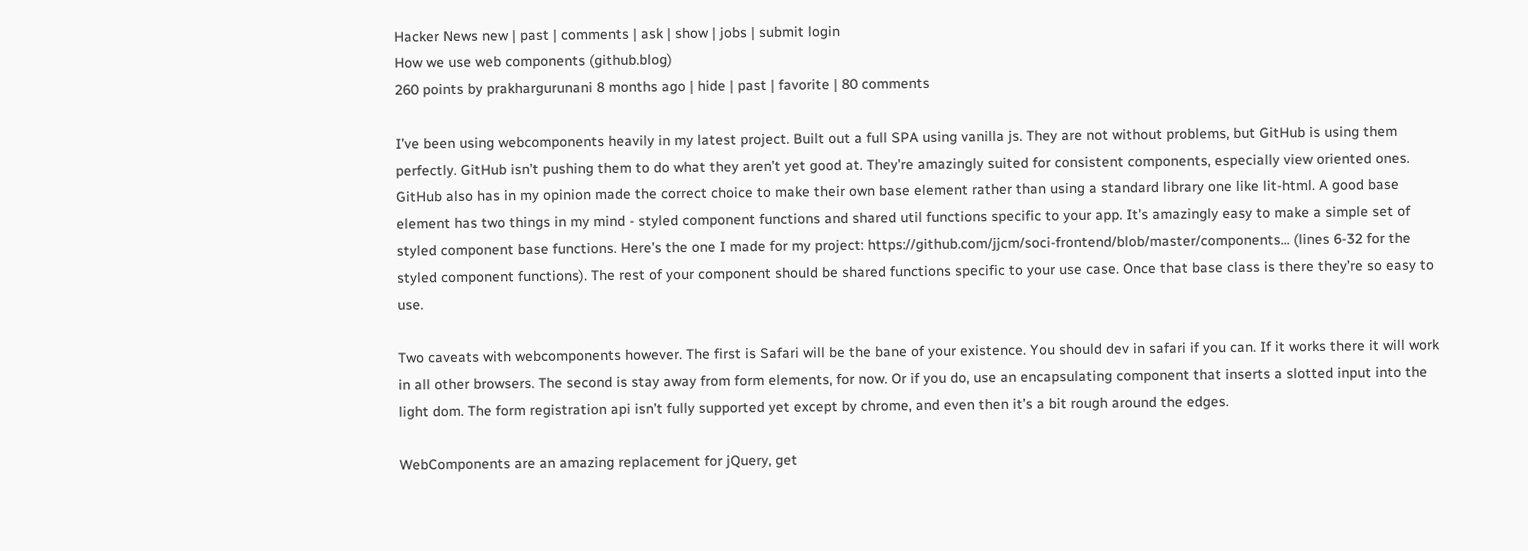Hacker News new | past | comments | ask | show | jobs | submit login
How we use web components (github.blog)
260 points by prakhargurunani 8 months ago | hide | past | favorite | 80 comments

I’ve been using webcomponents heavily in my latest project. Built out a full SPA using vanilla js. They are not without problems, but GitHub is using them perfectly. GitHub isn’t pushing them to do what they aren’t yet good at. They’re amazingly suited for consistent components, especially view oriented ones. GitHub also has in my opinion made the correct choice to make their own base element rather than using a standard library one like lit-html. A good base element has two things in my mind - styled component functions and shared util functions specific to your app. It’s amazingly easy to make a simple set of styled component base functions. Here’s the one I made for my project: https://github.com/jjcm/soci-frontend/blob/master/components... (lines 6-32 for the styled component functions). The rest of your component should be shared functions specific to your use case. Once that base class is there they’re so easy to use.

Two caveats with webcomponents however. The first is Safari will be the bane of your existence. You should dev in safari if you can. If it works there it will work in all other browsers. The second is stay away from form elements, for now. Or if you do, use an encapsulating component that inserts a slotted input into the light dom. The form registration api isn’t fully supported yet except by chrome, and even then it’s a bit rough around the edges.

WebComponents are an amazing replacement for jQuery, get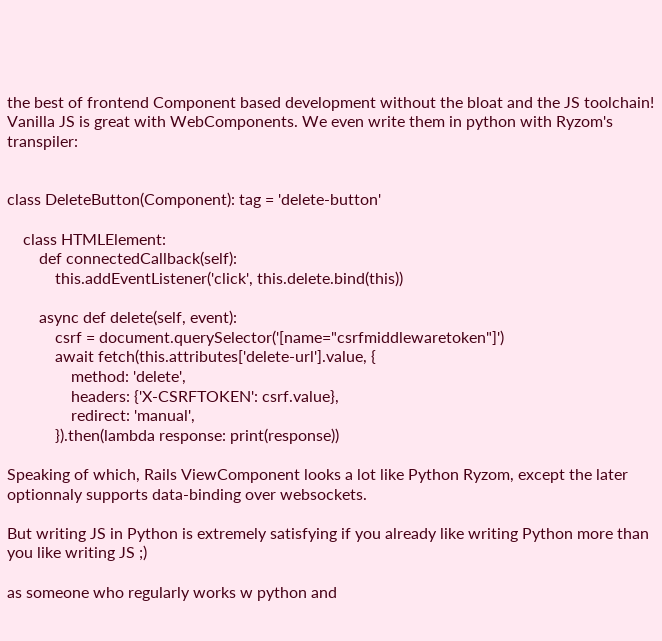the best of frontend Component based development without the bloat and the JS toolchain! Vanilla JS is great with WebComponents. We even write them in python with Ryzom's transpiler:


class DeleteButton(Component): tag = 'delete-button'

    class HTMLElement:
        def connectedCallback(self):
            this.addEventListener('click', this.delete.bind(this))

        async def delete(self, event):
            csrf = document.querySelector('[name="csrfmiddlewaretoken"]')
            await fetch(this.attributes['delete-url'].value, {
                method: 'delete',
                headers: {'X-CSRFTOKEN': csrf.value},
                redirect: 'manual',
            }).then(lambda response: print(response))

Speaking of which, Rails ViewComponent looks a lot like Python Ryzom, except the later optionnaly supports data-binding over websockets.

But writing JS in Python is extremely satisfying if you already like writing Python more than you like writing JS ;)

as someone who regularly works w python and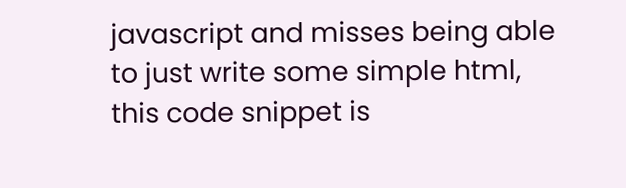javascript and misses being able to just write some simple html, this code snippet is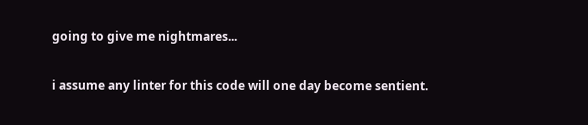going to give me nightmares...

i assume any linter for this code will one day become sentient.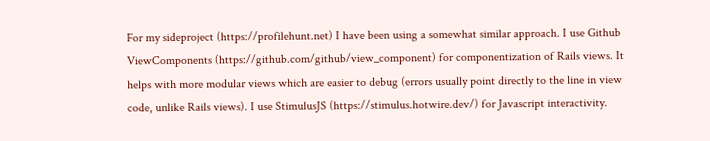For my sideproject (https://profilehunt.net) I have been using a somewhat similar approach. I use Github ViewComponents (https://github.com/github/view_component) for componentization of Rails views. It helps with more modular views which are easier to debug (errors usually point directly to the line in view code, unlike Rails views). I use StimulusJS (https://stimulus.hotwire.dev/) for Javascript interactivity.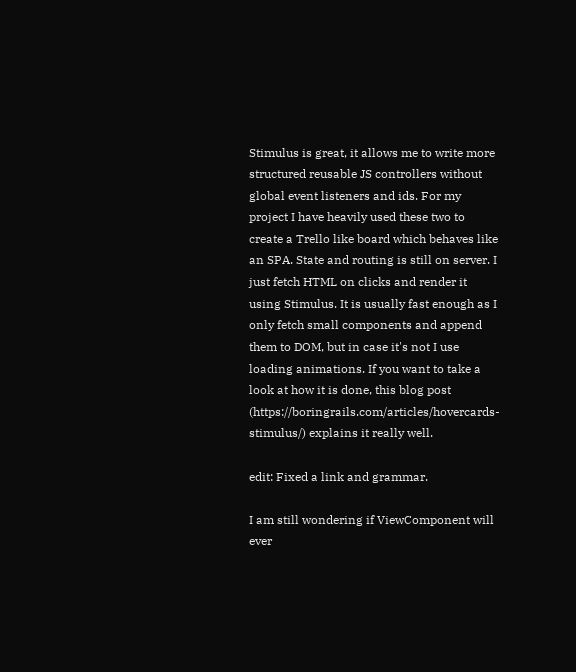Stimulus is great, it allows me to write more structured reusable JS controllers without global event listeners and ids. For my project I have heavily used these two to create a Trello like board which behaves like an SPA. State and routing is still on server. I just fetch HTML on clicks and render it using Stimulus. It is usually fast enough as I only fetch small components and append them to DOM, but in case it's not I use loading animations. If you want to take a look at how it is done, this blog post (https://boringrails.com/articles/hovercards-stimulus/) explains it really well.

edit: Fixed a link and grammar.

I am still wondering if ViewComponent will ever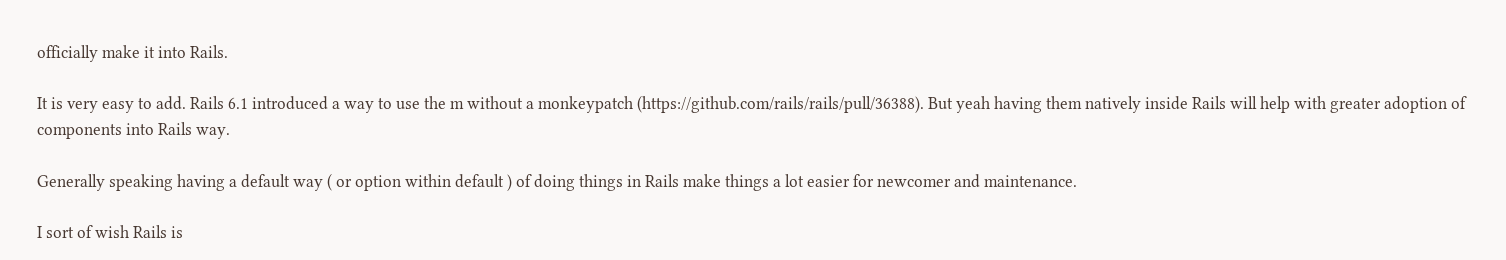officially make it into Rails.

It is very easy to add. Rails 6.1 introduced a way to use the m without a monkeypatch (https://github.com/rails/rails/pull/36388). But yeah having them natively inside Rails will help with greater adoption of components into Rails way.

Generally speaking having a default way ( or option within default ) of doing things in Rails make things a lot easier for newcomer and maintenance.

I sort of wish Rails is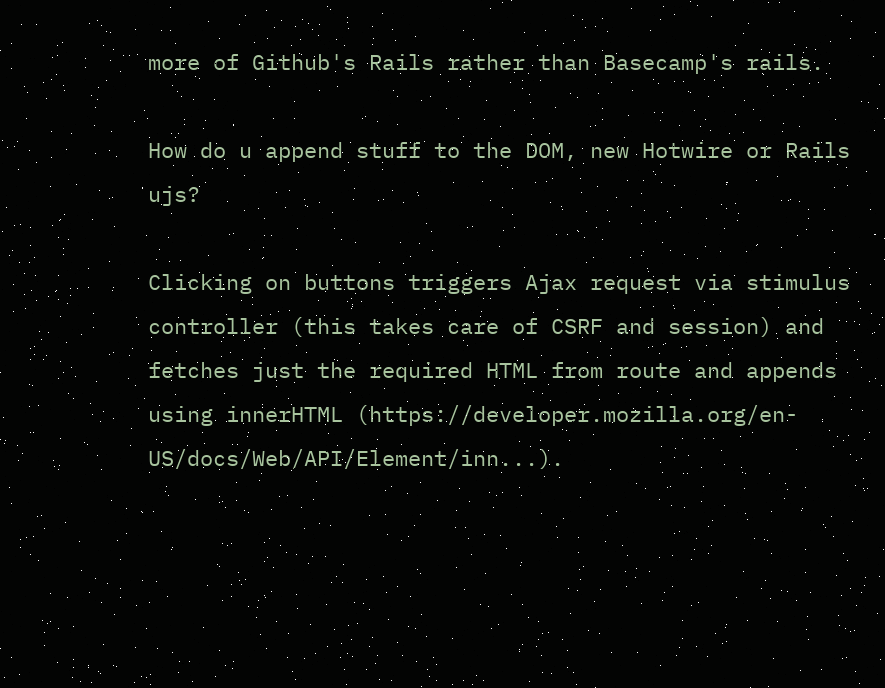more of Github's Rails rather than Basecamp's rails.

How do u append stuff to the DOM, new Hotwire or Rails ujs?

Clicking on buttons triggers Ajax request via stimulus controller (this takes care of CSRF and session) and fetches just the required HTML from route and appends using innerHTML (https://developer.mozilla.org/en-US/docs/Web/API/Element/inn...).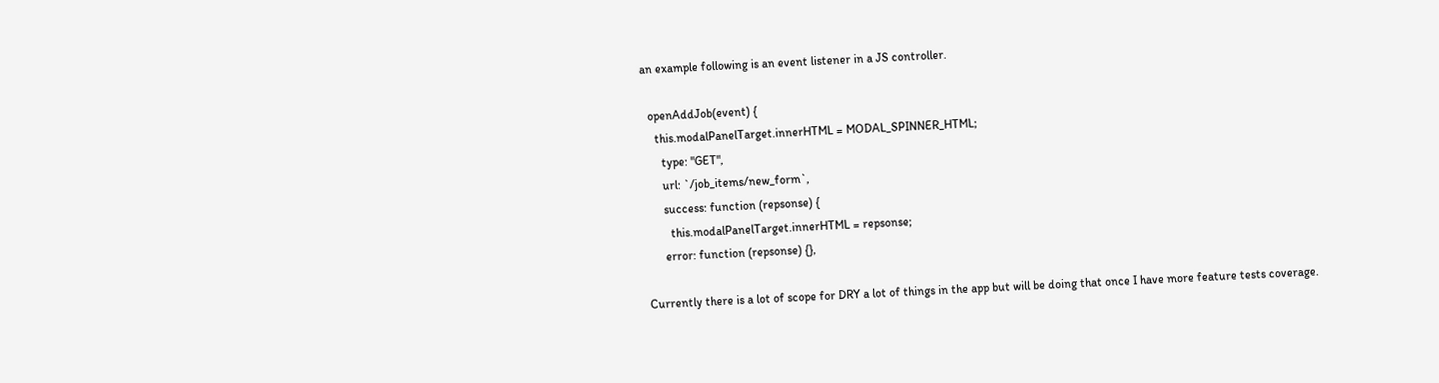an example following is an event listener in a JS controller.

  openAddJob(event) {
    this.modalPanelTarget.innerHTML = MODAL_SPINNER_HTML;
      type: "GET",
      url: `/job_items/new_form`,
      success: function (repsonse) {
        this.modalPanelTarget.innerHTML = repsonse;
      error: function (repsonse) {},

Currently there is a lot of scope for DRY a lot of things in the app but will be doing that once I have more feature tests coverage.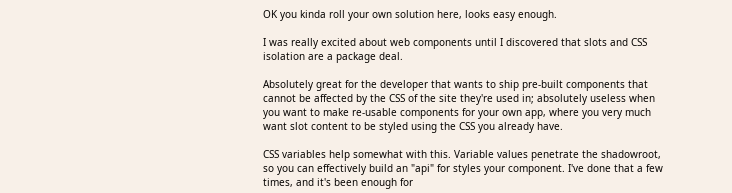OK you kinda roll your own solution here, looks easy enough.

I was really excited about web components until I discovered that slots and CSS isolation are a package deal.

Absolutely great for the developer that wants to ship pre-built components that cannot be affected by the CSS of the site they're used in; absolutely useless when you want to make re-usable components for your own app, where you very much want slot content to be styled using the CSS you already have.

CSS variables help somewhat with this. Variable values penetrate the shadowroot, so you can effectively build an "api" for styles your component. I've done that a few times, and it's been enough for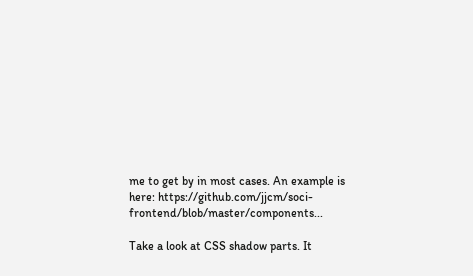me to get by in most cases. An example is here: https://github.com/jjcm/soci-frontend/blob/master/components...

Take a look at CSS shadow parts. It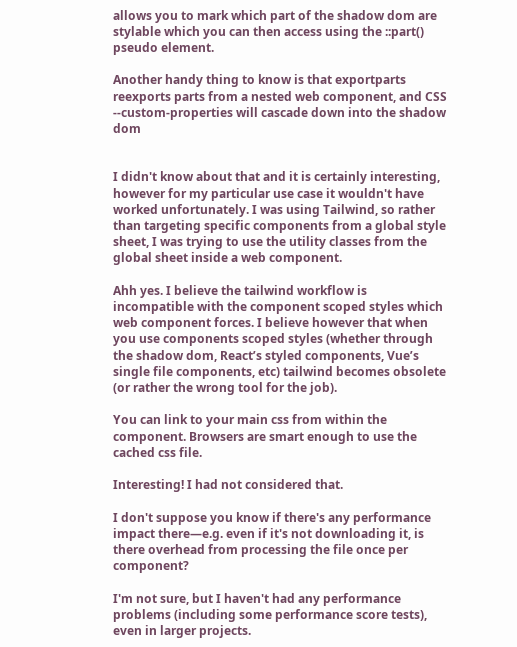allows you to mark which part of the shadow dom are stylable which you can then access using the ::part() pseudo element.

Another handy thing to know is that exportparts reexports parts from a nested web component, and CSS --custom-properties will cascade down into the shadow dom


I didn't know about that and it is certainly interesting, however for my particular use case it wouldn't have worked unfortunately. I was using Tailwind, so rather than targeting specific components from a global style sheet, I was trying to use the utility classes from the global sheet inside a web component.

Ahh yes. I believe the tailwind workflow is incompatible with the component scoped styles which web component forces. I believe however that when you use components scoped styles (whether through the shadow dom, React’s styled components, Vue’s single file components, etc) tailwind becomes obsolete (or rather the wrong tool for the job).

You can link to your main css from within the component. Browsers are smart enough to use the cached css file.

Interesting! I had not considered that.

I don't suppose you know if there's any performance impact there—e.g. even if it's not downloading it, is there overhead from processing the file once per component?

I'm not sure, but I haven't had any performance problems (including some performance score tests), even in larger projects.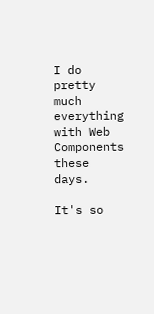I do pretty much everything with Web Components these days.

It's so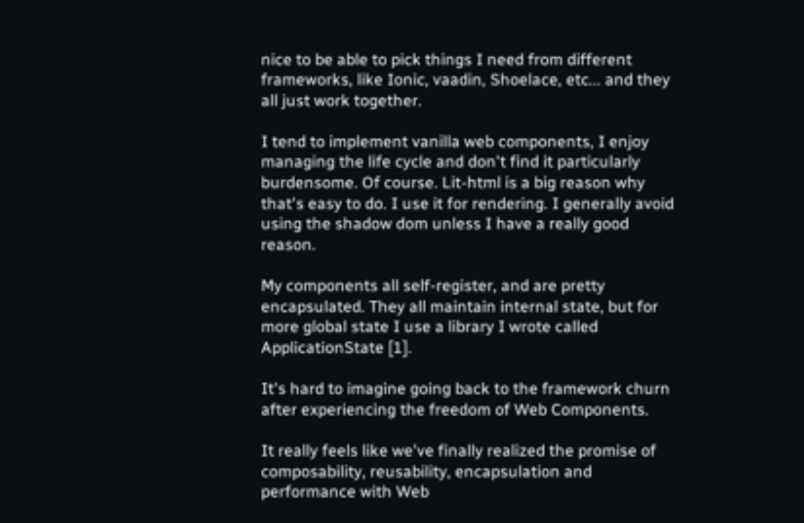nice to be able to pick things I need from different frameworks, like Ionic, vaadin, Shoelace, etc... and they all just work together.

I tend to implement vanilla web components, I enjoy managing the life cycle and don't find it particularly burdensome. Of course. Lit-html is a big reason why that's easy to do. I use it for rendering. I generally avoid using the shadow dom unless I have a really good reason.

My components all self-register, and are pretty encapsulated. They all maintain internal state, but for more global state I use a library I wrote called ApplicationState [1].

It's hard to imagine going back to the framework churn after experiencing the freedom of Web Components.

It really feels like we've finally realized the promise of composability, reusability, encapsulation and performance with Web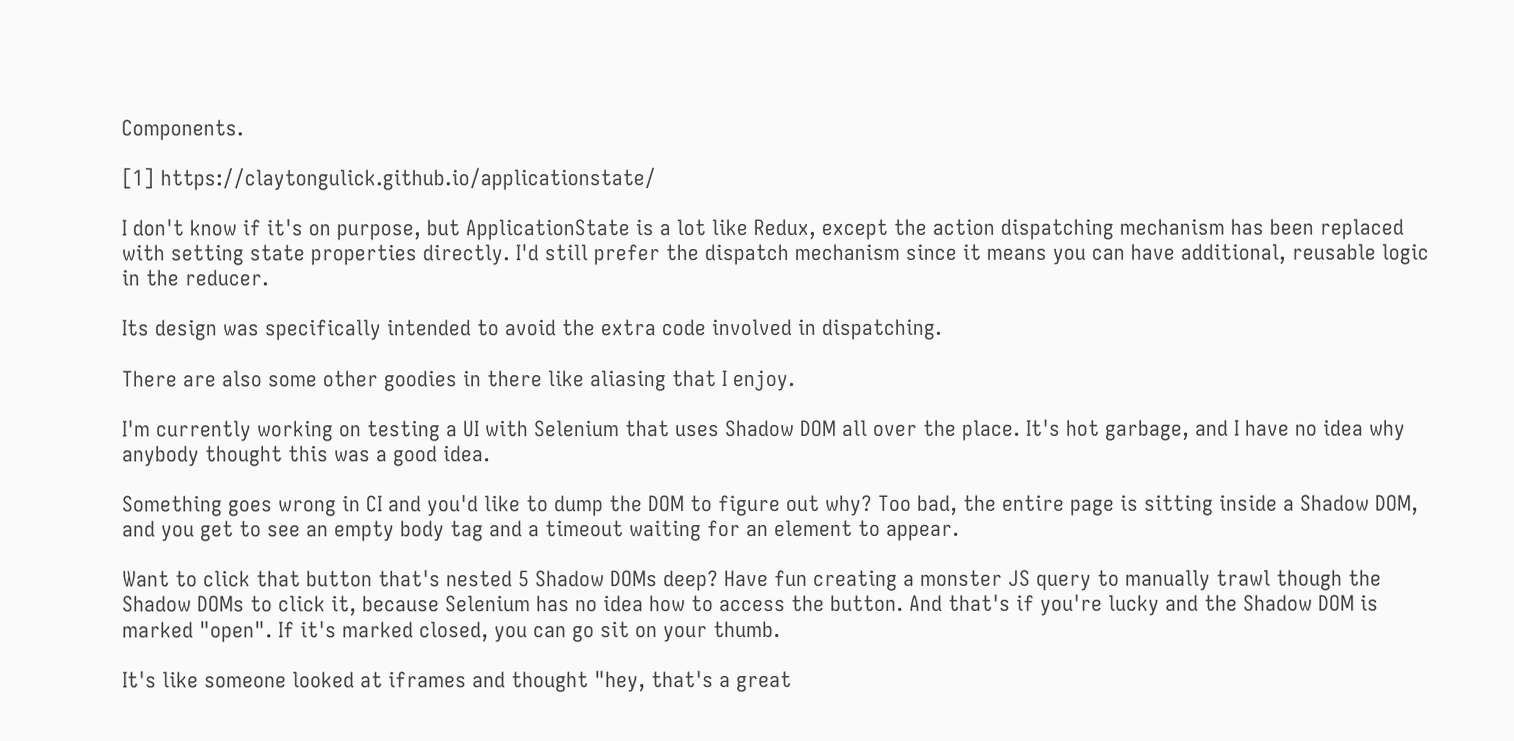Components.

[1] https://claytongulick.github.io/applicationstate/

I don't know if it's on purpose, but ApplicationState is a lot like Redux, except the action dispatching mechanism has been replaced with setting state properties directly. I'd still prefer the dispatch mechanism since it means you can have additional, reusable logic in the reducer.

Its design was specifically intended to avoid the extra code involved in dispatching.

There are also some other goodies in there like aliasing that I enjoy.

I'm currently working on testing a UI with Selenium that uses Shadow DOM all over the place. It's hot garbage, and I have no idea why anybody thought this was a good idea.

Something goes wrong in CI and you'd like to dump the DOM to figure out why? Too bad, the entire page is sitting inside a Shadow DOM, and you get to see an empty body tag and a timeout waiting for an element to appear.

Want to click that button that's nested 5 Shadow DOMs deep? Have fun creating a monster JS query to manually trawl though the Shadow DOMs to click it, because Selenium has no idea how to access the button. And that's if you're lucky and the Shadow DOM is marked "open". If it's marked closed, you can go sit on your thumb.

It's like someone looked at iframes and thought "hey, that's a great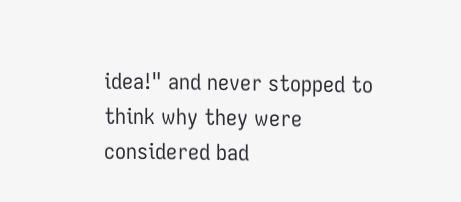idea!" and never stopped to think why they were considered bad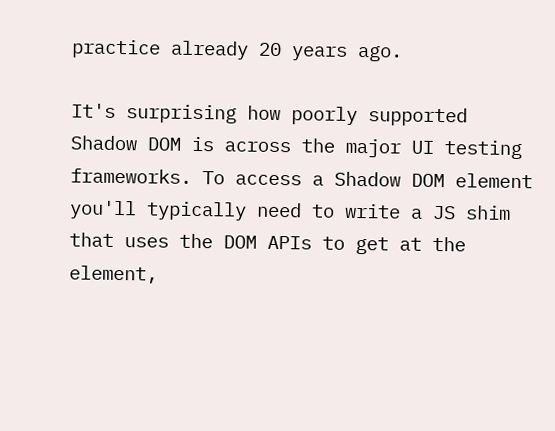practice already 20 years ago.

It's surprising how poorly supported Shadow DOM is across the major UI testing frameworks. To access a Shadow DOM element you'll typically need to write a JS shim that uses the DOM APIs to get at the element,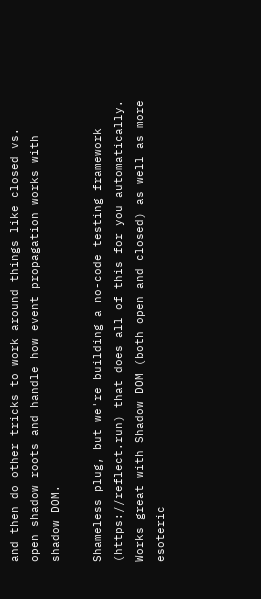and then do other tricks to work around things like closed vs. open shadow roots and handle how event propagation works with shadow DOM.

Shameless plug, but we're building a no-code testing framework (https://reflect.run) that does all of this for you automatically. Works great with Shadow DOM (both open and closed) as well as more esoteric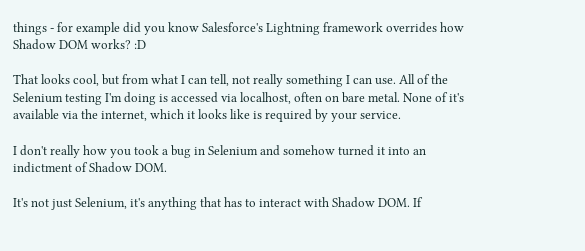things - for example did you know Salesforce's Lightning framework overrides how Shadow DOM works? :D

That looks cool, but from what I can tell, not really something I can use. All of the Selenium testing I'm doing is accessed via localhost, often on bare metal. None of it's available via the internet, which it looks like is required by your service.

I don't really how you took a bug in Selenium and somehow turned it into an indictment of Shadow DOM.

It's not just Selenium, it's anything that has to interact with Shadow DOM. If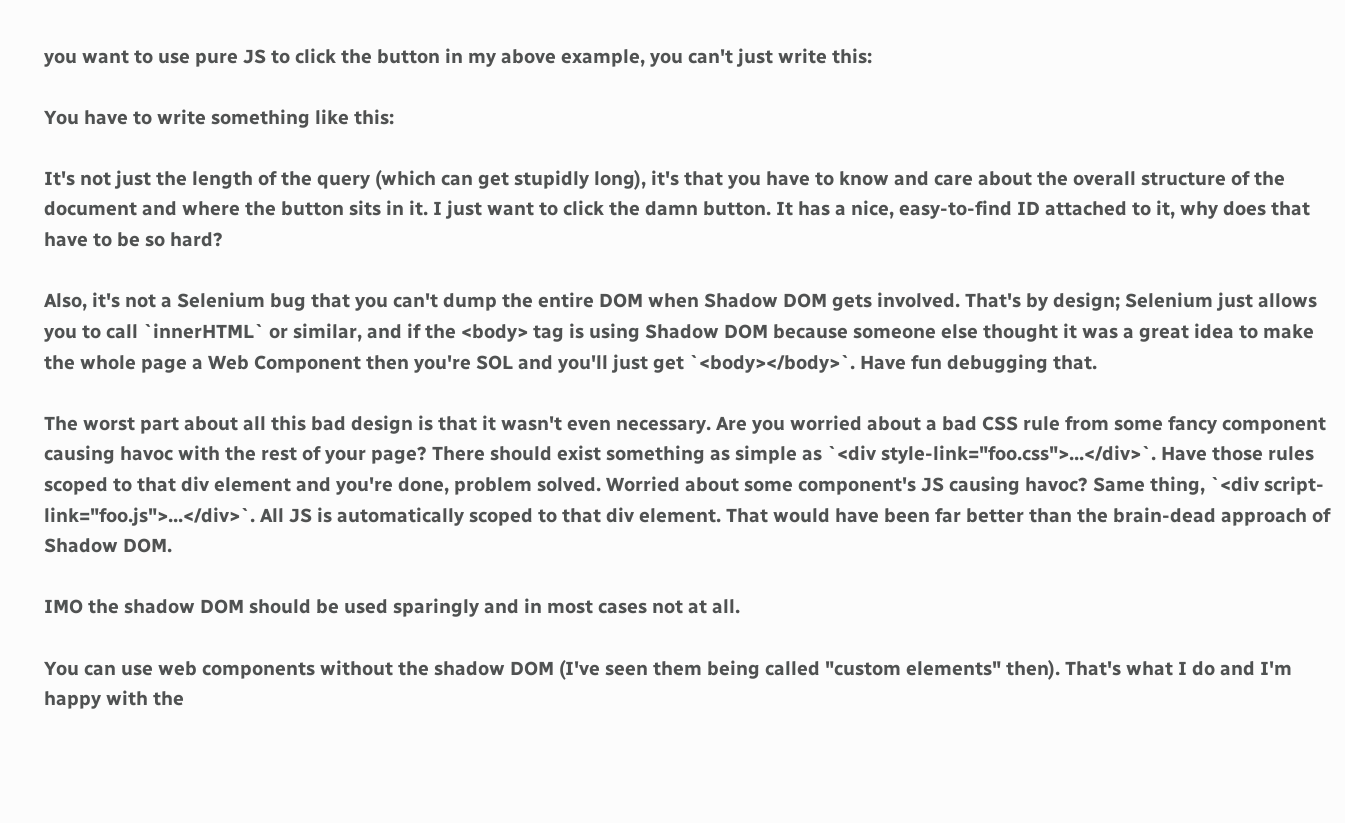you want to use pure JS to click the button in my above example, you can't just write this:

You have to write something like this:

It's not just the length of the query (which can get stupidly long), it's that you have to know and care about the overall structure of the document and where the button sits in it. I just want to click the damn button. It has a nice, easy-to-find ID attached to it, why does that have to be so hard?

Also, it's not a Selenium bug that you can't dump the entire DOM when Shadow DOM gets involved. That's by design; Selenium just allows you to call `innerHTML` or similar, and if the <body> tag is using Shadow DOM because someone else thought it was a great idea to make the whole page a Web Component then you're SOL and you'll just get `<body></body>`. Have fun debugging that.

The worst part about all this bad design is that it wasn't even necessary. Are you worried about a bad CSS rule from some fancy component causing havoc with the rest of your page? There should exist something as simple as `<div style-link="foo.css">...</div>`. Have those rules scoped to that div element and you're done, problem solved. Worried about some component's JS causing havoc? Same thing, `<div script-link="foo.js">...</div>`. All JS is automatically scoped to that div element. That would have been far better than the brain-dead approach of Shadow DOM.

IMO the shadow DOM should be used sparingly and in most cases not at all.

You can use web components without the shadow DOM (I've seen them being called "custom elements" then). That's what I do and I'm happy with the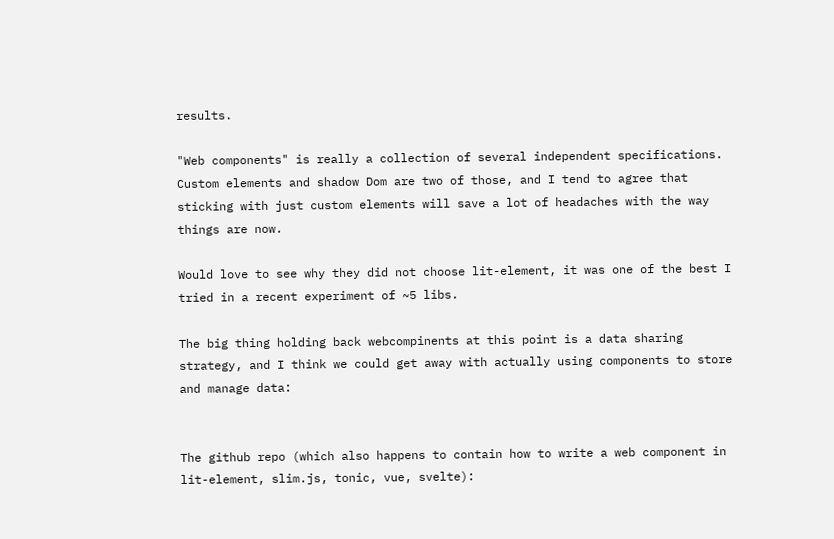results.

"Web components" is really a collection of several independent specifications. Custom elements and shadow Dom are two of those, and I tend to agree that sticking with just custom elements will save a lot of headaches with the way things are now.

Would love to see why they did not choose lit-element, it was one of the best I tried in a recent experiment of ~5 libs.

The big thing holding back webcompinents at this point is a data sharing strategy, and I think we could get away with actually using components to store and manage data:


The github repo (which also happens to contain how to write a web component in lit-element, slim.js, tonic, vue, svelte):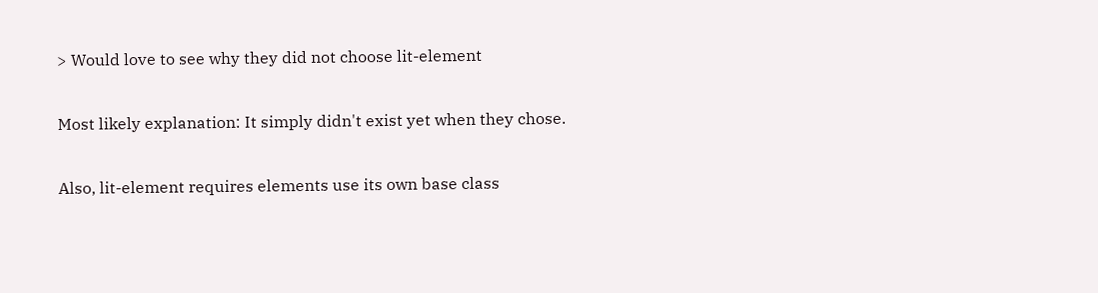> Would love to see why they did not choose lit-element

Most likely explanation: It simply didn't exist yet when they chose.

Also, lit-element requires elements use its own base class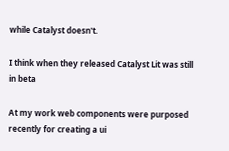while Catalyst doesn't.

I think when they released Catalyst Lit was still in beta

At my work web components were purposed recently for creating a ui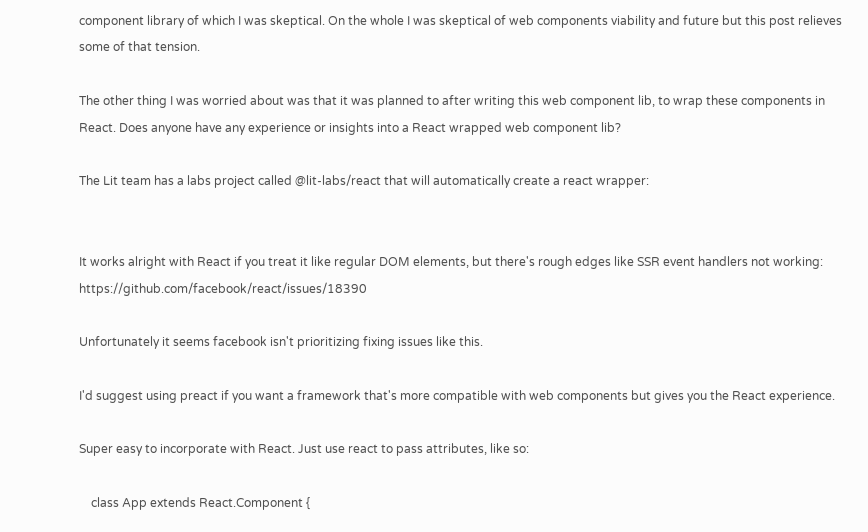component library of which I was skeptical. On the whole I was skeptical of web components viability and future but this post relieves some of that tension.

The other thing I was worried about was that it was planned to after writing this web component lib, to wrap these components in React. Does anyone have any experience or insights into a React wrapped web component lib?

The Lit team has a labs project called @lit-labs/react that will automatically create a react wrapper:


It works alright with React if you treat it like regular DOM elements, but there's rough edges like SSR event handlers not working: https://github.com/facebook/react/issues/18390

Unfortunately it seems facebook isn't prioritizing fixing issues like this.

I'd suggest using preact if you want a framework that's more compatible with web components but gives you the React experience.

Super easy to incorporate with React. Just use react to pass attributes, like so:

    class App extends React.Component {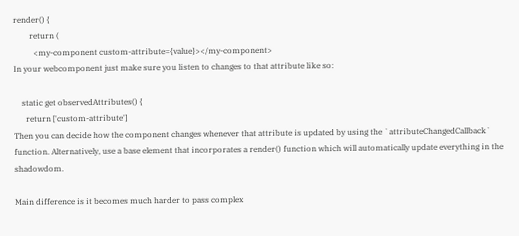render() {
        return (
          <my-component custom-attribute={value}></my-component>
In your webcomponent just make sure you listen to changes to that attribute like so:

    static get observedAttributes() {
      return ['custom-attribute']
Then you can decide how the component changes whenever that attribute is updated by using the `attributeChangedCallback` function. Alternatively, use a base element that incorporates a render() function which will automatically update everything in the shadowdom.

Main difference is it becomes much harder to pass complex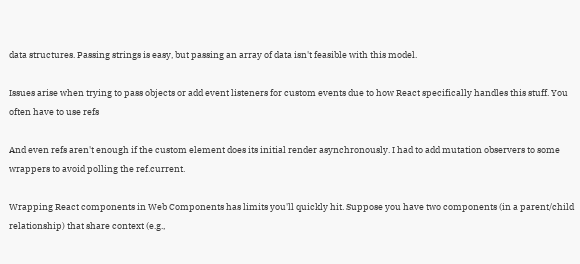data structures. Passing strings is easy, but passing an array of data isn't feasible with this model.

Issues arise when trying to pass objects or add event listeners for custom events due to how React specifically handles this stuff. You often have to use refs

And even refs aren't enough if the custom element does its initial render asynchronously. I had to add mutation observers to some wrappers to avoid polling the ref.current.

Wrapping React components in Web Components has limits you'll quickly hit. Suppose you have two components (in a parent/child relationship) that share context (e.g.,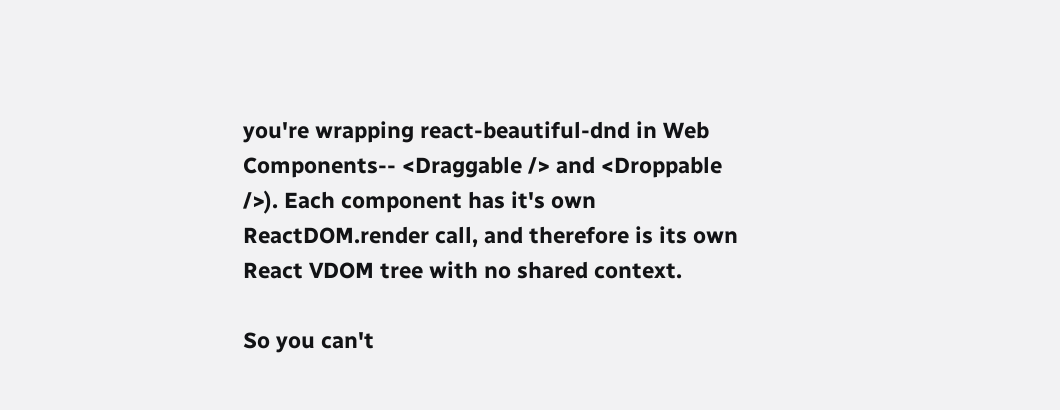you're wrapping react-beautiful-dnd in Web Components-- <Draggable /> and <Droppable />). Each component has it's own ReactDOM.render call, and therefore is its own React VDOM tree with no shared context.

So you can't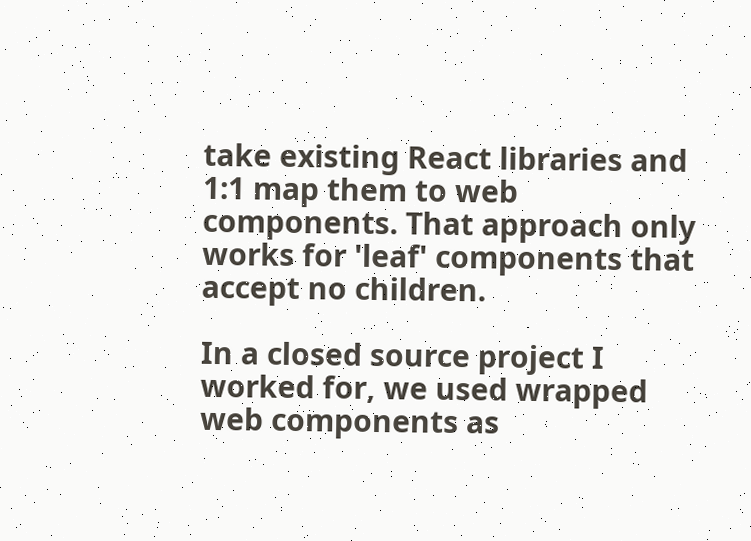take existing React libraries and 1:1 map them to web components. That approach only works for 'leaf' components that accept no children.

In a closed source project I worked for, we used wrapped web components as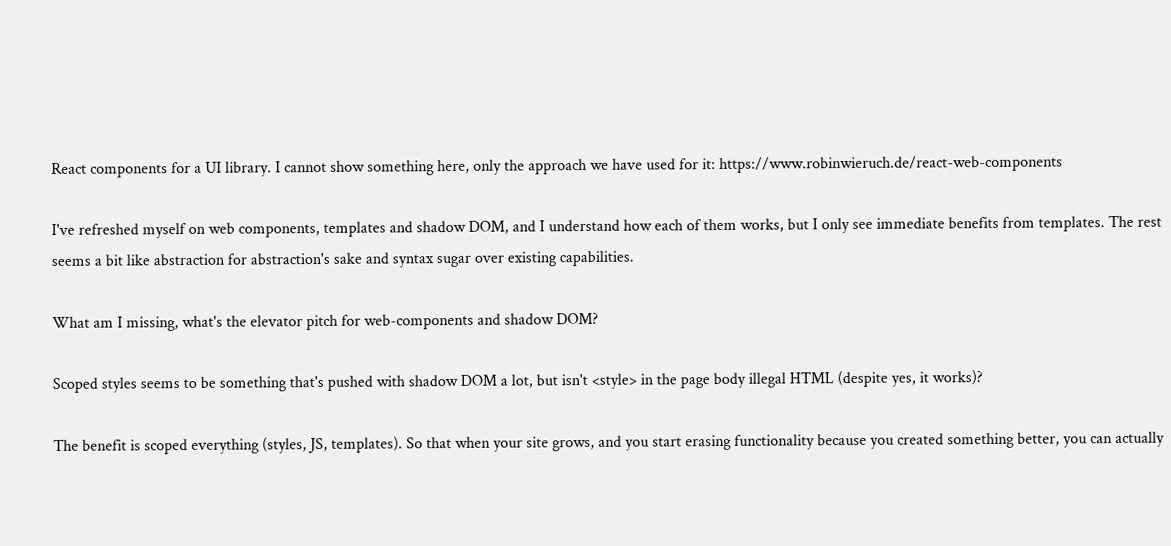React components for a UI library. I cannot show something here, only the approach we have used for it: https://www.robinwieruch.de/react-web-components

I've refreshed myself on web components, templates and shadow DOM, and I understand how each of them works, but I only see immediate benefits from templates. The rest seems a bit like abstraction for abstraction's sake and syntax sugar over existing capabilities.

What am I missing, what's the elevator pitch for web-components and shadow DOM?

Scoped styles seems to be something that's pushed with shadow DOM a lot, but isn't <style> in the page body illegal HTML (despite yes, it works)?

The benefit is scoped everything (styles, JS, templates). So that when your site grows, and you start erasing functionality because you created something better, you can actually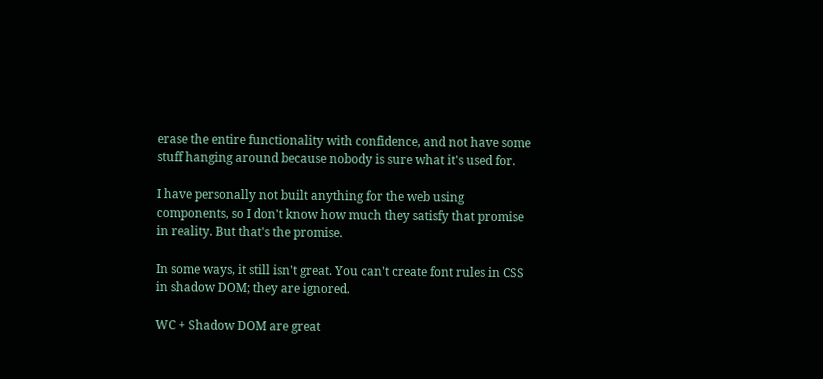erase the entire functionality with confidence, and not have some stuff hanging around because nobody is sure what it's used for.

I have personally not built anything for the web using components, so I don't know how much they satisfy that promise in reality. But that's the promise.

In some ways, it still isn't great. You can't create font rules in CSS in shadow DOM; they are ignored.

WC + Shadow DOM are great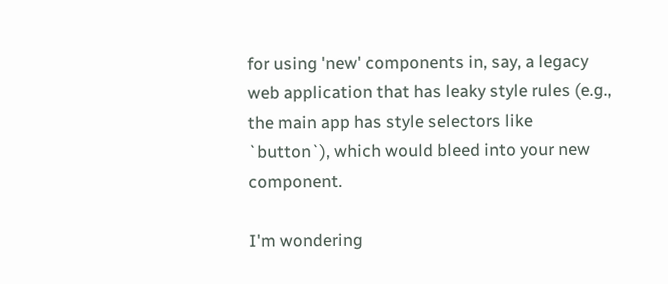for using 'new' components in, say, a legacy web application that has leaky style rules (e.g., the main app has style selectors like `button`), which would bleed into your new component.

I'm wondering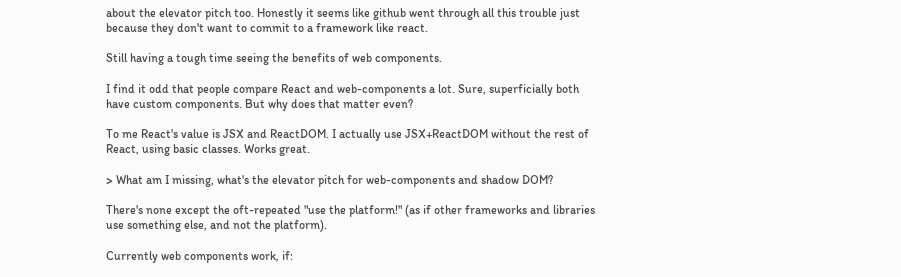about the elevator pitch too. Honestly it seems like github went through all this trouble just because they don't want to commit to a framework like react.

Still having a tough time seeing the benefits of web components.

I find it odd that people compare React and web-components a lot. Sure, superficially both have custom components. But why does that matter even?

To me React's value is JSX and ReactDOM. I actually use JSX+ReactDOM without the rest of React, using basic classes. Works great.

> What am I missing, what's the elevator pitch for web-components and shadow DOM?

There's none except the oft-repeated "use the platform!" (as if other frameworks and libraries use something else, and not the platform).

Currently web components work, if: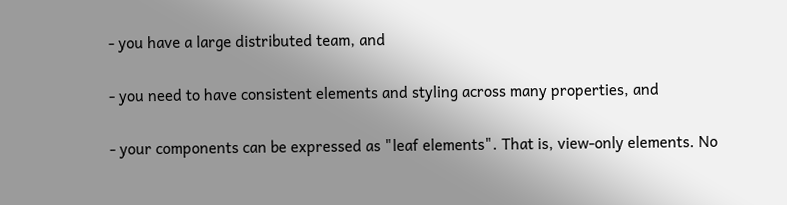- you have a large distributed team, and

- you need to have consistent elements and styling across many properties, and

- your components can be expressed as "leaf elements". That is, view-only elements. No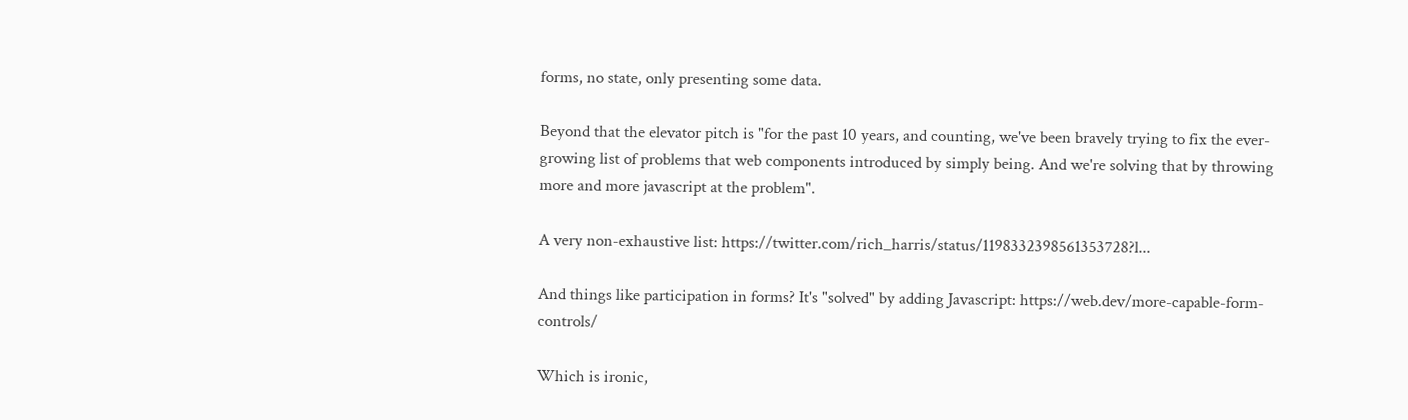forms, no state, only presenting some data.

Beyond that the elevator pitch is "for the past 10 years, and counting, we've been bravely trying to fix the ever-growing list of problems that web components introduced by simply being. And we're solving that by throwing more and more javascript at the problem".

A very non-exhaustive list: https://twitter.com/rich_harris/status/1198332398561353728?l...

And things like participation in forms? It's "solved" by adding Javascript: https://web.dev/more-capable-form-controls/

Which is ironic,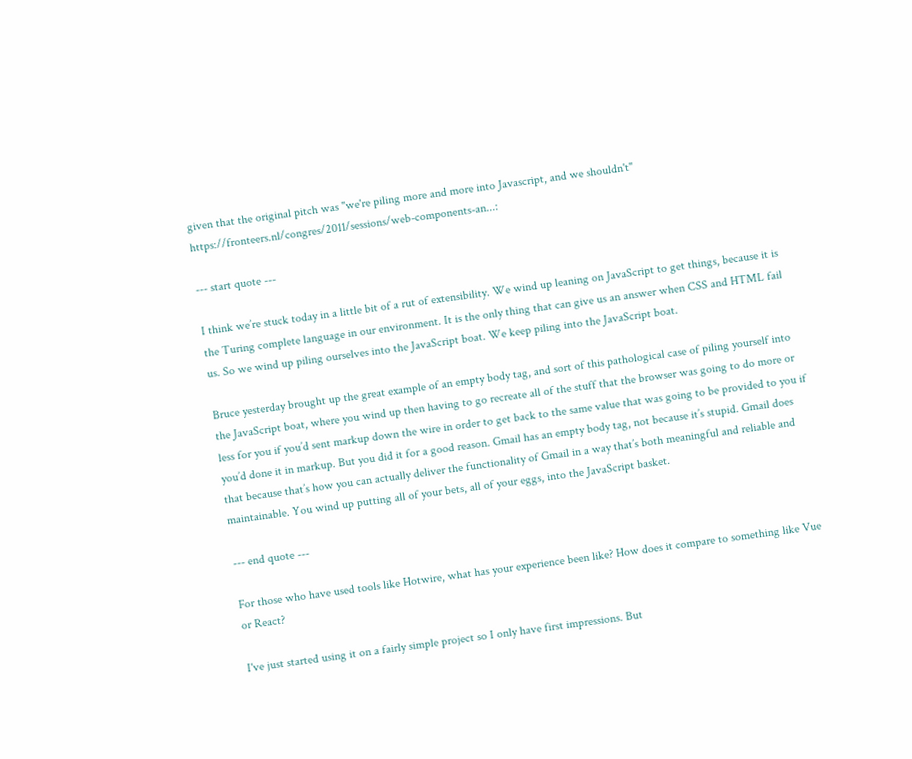given that the original pitch was "we're piling more and more into Javascript, and we shouldn't" https://fronteers.nl/congres/2011/sessions/web-components-an...:

--- start quote ---

I think we’re stuck today in a little bit of a rut of extensibility. We wind up leaning on JavaScript to get things, because it is the Turing complete language in our environment. It is the only thing that can give us an answer when CSS and HTML fail us. So we wind up piling ourselves into the JavaScript boat. We keep piling into the JavaScript boat.

Bruce yesterday brought up the great example of an empty body tag, and sort of this pathological case of piling yourself into the JavaScript boat, where you wind up then having to go recreate all of the stuff that the browser was going to do more or less for you if you’d sent markup down the wire in order to get back to the same value that was going to be provided to you if you’d done it in markup. But you did it for a good reason. Gmail has an empty body tag, not because it’s stupid. Gmail does that because that’s how you can actually deliver the functionality of Gmail in a way that’s both meaningful and reliable and maintainable. You wind up putting all of your bets, all of your eggs, into the JavaScript basket.

--- end quote ---

For those who have used tools like Hotwire, what has your experience been like? How does it compare to something like Vue or React?

I've just started using it on a fairly simple project so I only have first impressions. But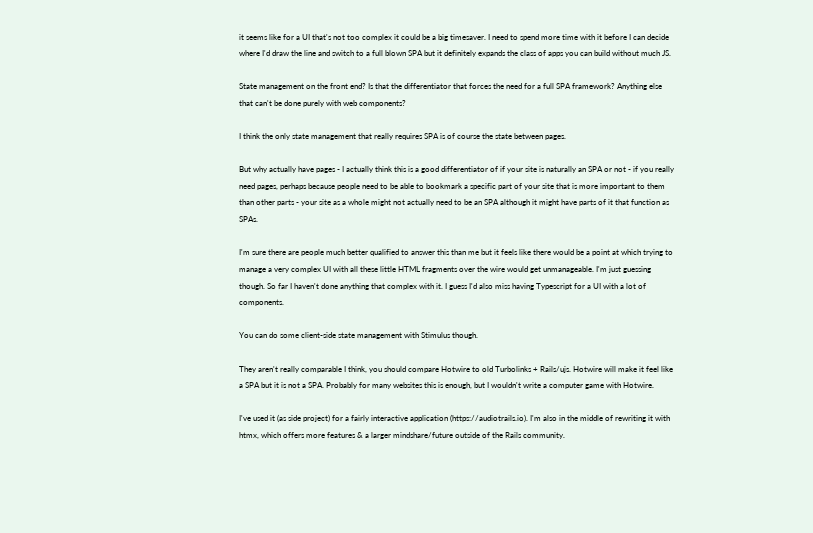it seems like for a UI that's not too complex it could be a big timesaver. I need to spend more time with it before I can decide where I'd draw the line and switch to a full blown SPA but it definitely expands the class of apps you can build without much JS.

State management on the front end? Is that the differentiator that forces the need for a full SPA framework? Anything else that can't be done purely with web components?

I think the only state management that really requires SPA is of course the state between pages.

But why actually have pages - I actually think this is a good differentiator of if your site is naturally an SPA or not - if you really need pages, perhaps because people need to be able to bookmark a specific part of your site that is more important to them than other parts - your site as a whole might not actually need to be an SPA although it might have parts of it that function as SPAs.

I'm sure there are people much better qualified to answer this than me but it feels like there would be a point at which trying to manage a very complex UI with all these little HTML fragments over the wire would get unmanageable. I'm just guessing though. So far I haven't done anything that complex with it. I guess I'd also miss having Typescript for a UI with a lot of components.

You can do some client-side state management with Stimulus though.

They aren't really comparable I think, you should compare Hotwire to old Turbolinks + Rails/ujs. Hotwire will make it feel like a SPA but it is not a SPA. Probably for many websites this is enough, but I wouldn't write a computer game with Hotwire.

I've used it (as side project) for a fairly interactive application (https://audiotrails.io). I'm also in the middle of rewriting it with htmx, which offers more features & a larger mindshare/future outside of the Rails community.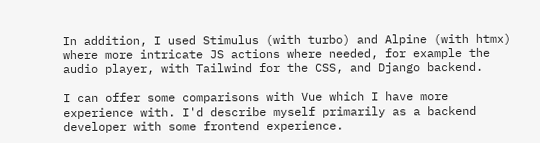In addition, I used Stimulus (with turbo) and Alpine (with htmx) where more intricate JS actions where needed, for example the audio player, with Tailwind for the CSS, and Django backend.

I can offer some comparisons with Vue which I have more experience with. I'd describe myself primarily as a backend developer with some frontend experience.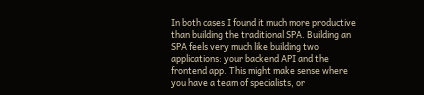In both cases I found it much more productive than building the traditional SPA. Building an SPA feels very much like building two applications: your backend API and the frontend app. This might make sense where you have a team of specialists, or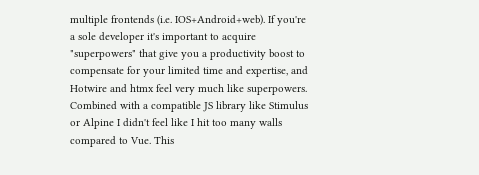multiple frontends (i.e. IOS+Android+web). If you're a sole developer it's important to acquire "superpowers" that give you a productivity boost to compensate for your limited time and expertise, and Hotwire and htmx feel very much like superpowers. Combined with a compatible JS library like Stimulus or Alpine I didn't feel like I hit too many walls compared to Vue. This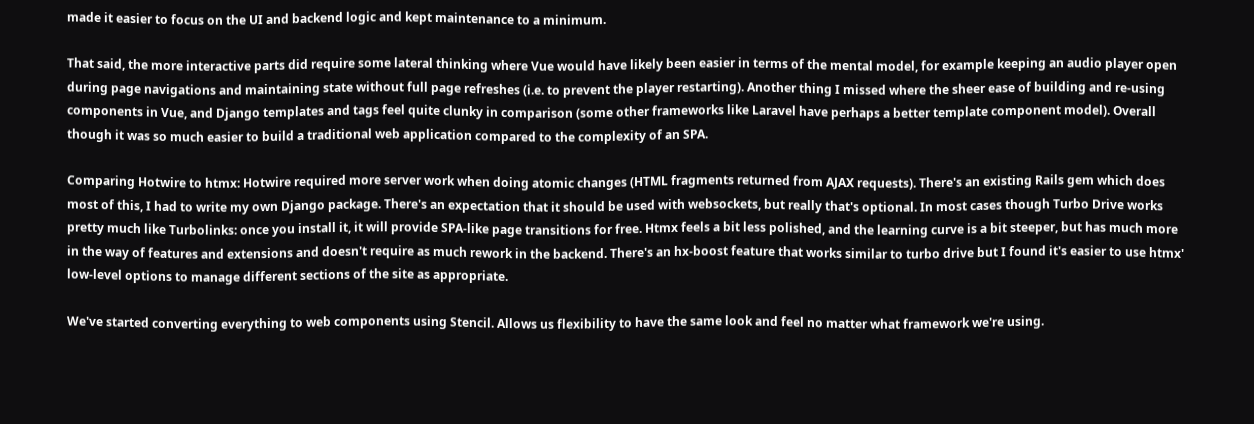made it easier to focus on the UI and backend logic and kept maintenance to a minimum.

That said, the more interactive parts did require some lateral thinking where Vue would have likely been easier in terms of the mental model, for example keeping an audio player open during page navigations and maintaining state without full page refreshes (i.e. to prevent the player restarting). Another thing I missed where the sheer ease of building and re-using components in Vue, and Django templates and tags feel quite clunky in comparison (some other frameworks like Laravel have perhaps a better template component model). Overall though it was so much easier to build a traditional web application compared to the complexity of an SPA.

Comparing Hotwire to htmx: Hotwire required more server work when doing atomic changes (HTML fragments returned from AJAX requests). There's an existing Rails gem which does most of this, I had to write my own Django package. There's an expectation that it should be used with websockets, but really that's optional. In most cases though Turbo Drive works pretty much like Turbolinks: once you install it, it will provide SPA-like page transitions for free. Htmx feels a bit less polished, and the learning curve is a bit steeper, but has much more in the way of features and extensions and doesn't require as much rework in the backend. There's an hx-boost feature that works similar to turbo drive but I found it's easier to use htmx' low-level options to manage different sections of the site as appropriate.

We've started converting everything to web components using Stencil. Allows us flexibility to have the same look and feel no matter what framework we're using.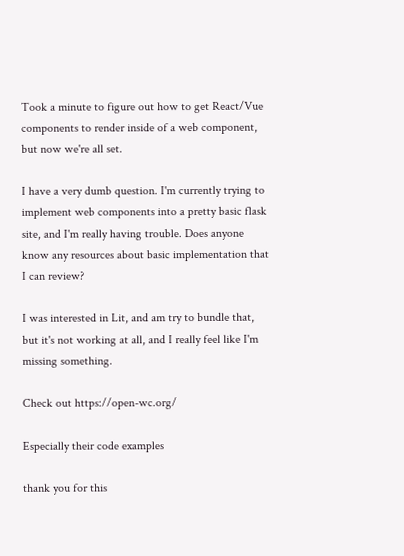Took a minute to figure out how to get React/Vue components to render inside of a web component, but now we're all set.

I have a very dumb question. I'm currently trying to implement web components into a pretty basic flask site, and I'm really having trouble. Does anyone know any resources about basic implementation that I can review?

I was interested in Lit, and am try to bundle that, but it's not working at all, and I really feel like I'm missing something.

Check out https://open-wc.org/

Especially their code examples

thank you for this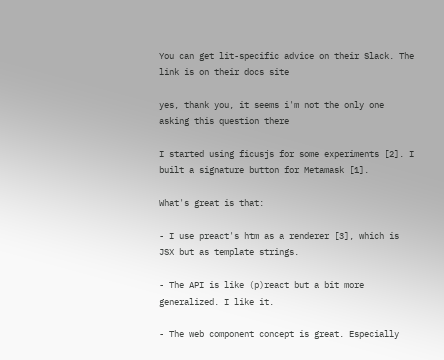You can get lit-specific advice on their Slack. The link is on their docs site

yes, thank you, it seems i'm not the only one asking this question there

I started using ficusjs for some experiments [2]. I built a signature button for Metamask [1].

What's great is that:

- I use preact's htm as a renderer [3], which is JSX but as template strings.

- The API is like (p)react but a bit more generalized. I like it.

- The web component concept is great. Especially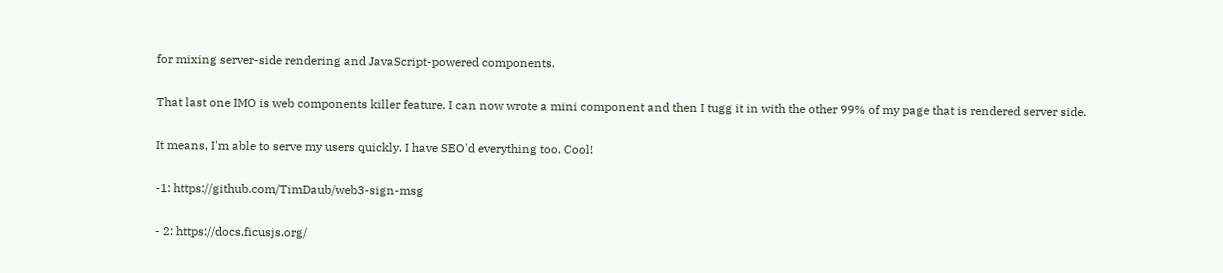for mixing server-side rendering and JavaScript-powered components.

That last one IMO is web components killer feature. I can now wrote a mini component and then I tugg it in with the other 99% of my page that is rendered server side.

It means, I'm able to serve my users quickly. I have SEO'd everything too. Cool!

-1: https://github.com/TimDaub/web3-sign-msg

- 2: https://docs.ficusjs.org/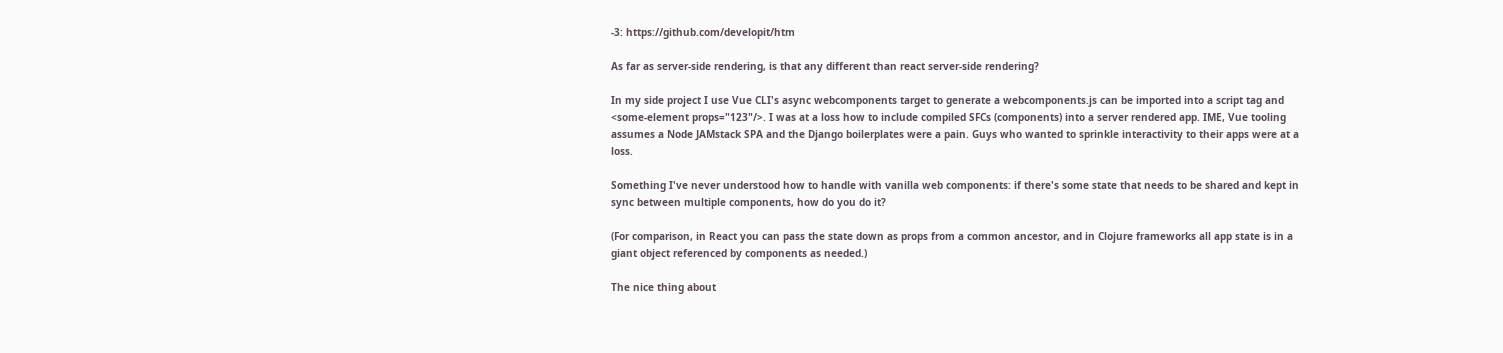-3: https://github.com/developit/htm

As far as server-side rendering, is that any different than react server-side rendering?

In my side project I use Vue CLI's async webcomponents target to generate a webcomponents.js can be imported into a script tag and <some-element props="123"/>. I was at a loss how to include compiled SFCs (components) into a server rendered app. IME, Vue tooling assumes a Node JAMstack SPA and the Django boilerplates were a pain. Guys who wanted to sprinkle interactivity to their apps were at a loss.

Something I've never understood how to handle with vanilla web components: if there's some state that needs to be shared and kept in sync between multiple components, how do you do it?

(For comparison, in React you can pass the state down as props from a common ancestor, and in Clojure frameworks all app state is in a giant object referenced by components as needed.)

The nice thing about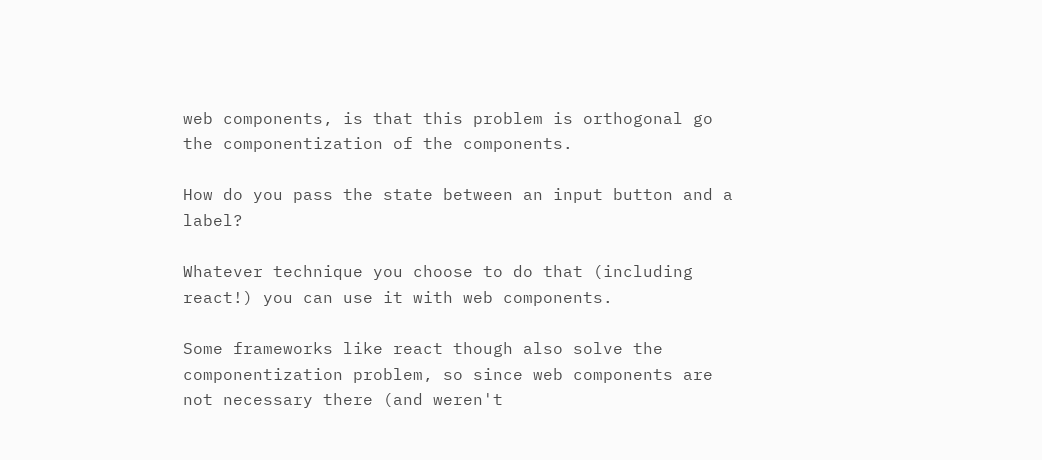web components, is that this problem is orthogonal go the componentization of the components.

How do you pass the state between an input button and a label?

Whatever technique you choose to do that (including react!) you can use it with web components.

Some frameworks like react though also solve the componentization problem, so since web components are not necessary there (and weren't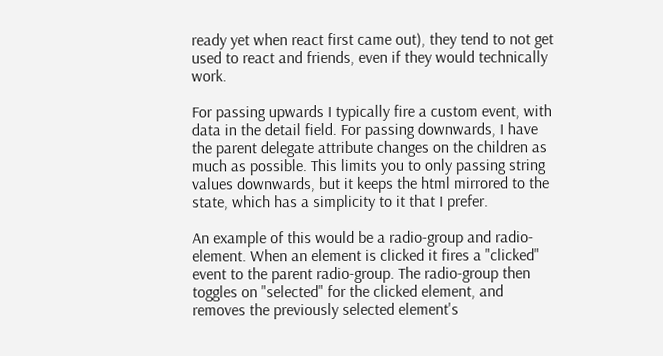ready yet when react first came out), they tend to not get used to react and friends, even if they would technically work.

For passing upwards I typically fire a custom event, with data in the detail field. For passing downwards, I have the parent delegate attribute changes on the children as much as possible. This limits you to only passing string values downwards, but it keeps the html mirrored to the state, which has a simplicity to it that I prefer.

An example of this would be a radio-group and radio-element. When an element is clicked it fires a "clicked" event to the parent radio-group. The radio-group then toggles on "selected" for the clicked element, and removes the previously selected element's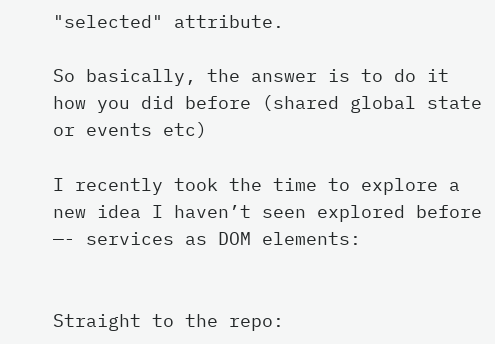"selected" attribute.

So basically, the answer is to do it how you did before (shared global state or events etc)

I recently took the time to explore a new idea I haven’t seen explored before —- services as DOM elements:


Straight to the repo: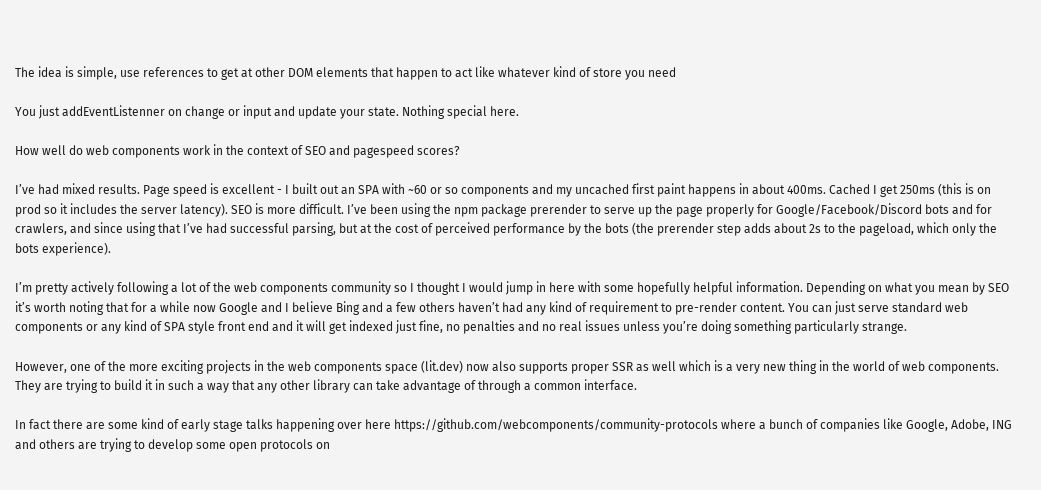The idea is simple, use references to get at other DOM elements that happen to act like whatever kind of store you need

You just addEventListenner on change or input and update your state. Nothing special here.

How well do web components work in the context of SEO and pagespeed scores?

I’ve had mixed results. Page speed is excellent - I built out an SPA with ~60 or so components and my uncached first paint happens in about 400ms. Cached I get 250ms (this is on prod so it includes the server latency). SEO is more difficult. I’ve been using the npm package prerender to serve up the page properly for Google/Facebook/Discord bots and for crawlers, and since using that I’ve had successful parsing, but at the cost of perceived performance by the bots (the prerender step adds about 2s to the pageload, which only the bots experience).

I’m pretty actively following a lot of the web components community so I thought I would jump in here with some hopefully helpful information. Depending on what you mean by SEO it’s worth noting that for a while now Google and I believe Bing and a few others haven’t had any kind of requirement to pre-render content. You can just serve standard web components or any kind of SPA style front end and it will get indexed just fine, no penalties and no real issues unless you’re doing something particularly strange.

However, one of the more exciting projects in the web components space (lit.dev) now also supports proper SSR as well which is a very new thing in the world of web components. They are trying to build it in such a way that any other library can take advantage of through a common interface.

In fact there are some kind of early stage talks happening over here https://github.com/webcomponents/community-protocols where a bunch of companies like Google, Adobe, ING and others are trying to develop some open protocols on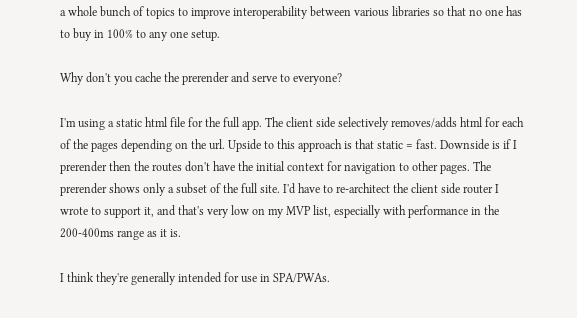a whole bunch of topics to improve interoperability between various libraries so that no one has to buy in 100% to any one setup.

Why don't you cache the prerender and serve to everyone?

I'm using a static html file for the full app. The client side selectively removes/adds html for each of the pages depending on the url. Upside to this approach is that static = fast. Downside is if I prerender then the routes don't have the initial context for navigation to other pages. The prerender shows only a subset of the full site. I'd have to re-architect the client side router I wrote to support it, and that's very low on my MVP list, especially with performance in the 200-400ms range as it is.

I think they're generally intended for use in SPA/PWAs.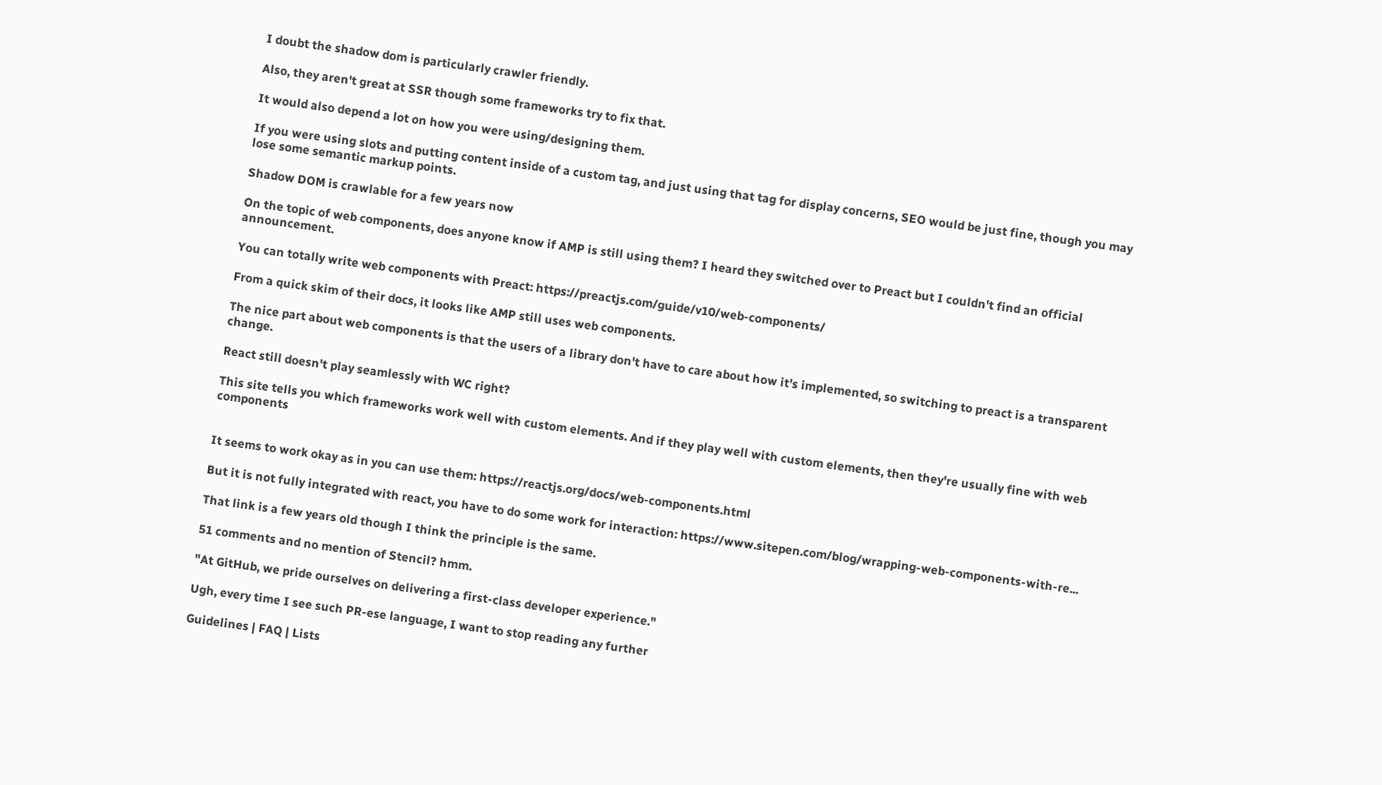I doubt the shadow dom is particularly crawler friendly.

Also, they aren't great at SSR though some frameworks try to fix that.

It would also depend a lot on how you were using/designing them.

If you were using slots and putting content inside of a custom tag, and just using that tag for display concerns, SEO would be just fine, though you may lose some semantic markup points.

Shadow DOM is crawlable for a few years now

On the topic of web components, does anyone know if AMP is still using them? I heard they switched over to Preact but I couldn't find an official announcement.

You can totally write web components with Preact: https://preactjs.com/guide/v10/web-components/

From a quick skim of their docs, it looks like AMP still uses web components.

The nice part about web components is that the users of a library don't have to care about how it's implemented, so switching to preact is a transparent change.

React still doesn't play seamlessly with WC right?

This site tells you which frameworks work well with custom elements. And if they play well with custom elements, then they're usually fine with web components


It seems to work okay as in you can use them: https://reactjs.org/docs/web-components.html

But it is not fully integrated with react, you have to do some work for interaction: https://www.sitepen.com/blog/wrapping-web-components-with-re...

That link is a few years old though I think the principle is the same.

51 comments and no mention of Stencil? hmm.

"At GitHub, we pride ourselves on delivering a first-class developer experience."

Ugh, every time I see such PR-ese language, I want to stop reading any further

Guidelines | FAQ | Lists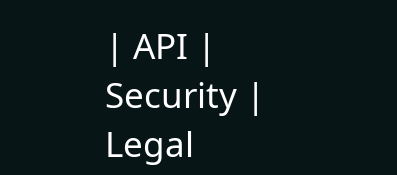| API | Security | Legal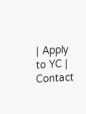| Apply to YC | Contact